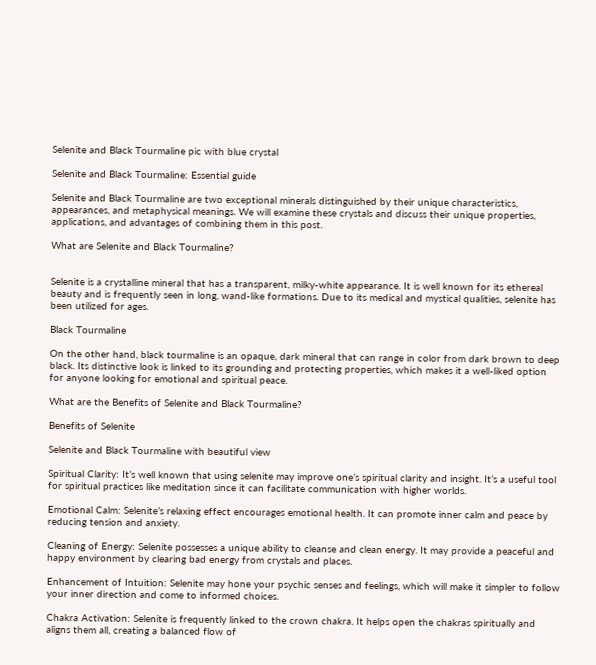Selenite and Black Tourmaline pic with blue crystal

Selenite and Black Tourmaline: Essential guide

Selenite and Black Tourmaline are two exceptional minerals distinguished by their unique characteristics, appearances, and metaphysical meanings. We will examine these crystals and discuss their unique properties, applications, and advantages of combining them in this post.

What are Selenite and Black Tourmaline?


Selenite is a crystalline mineral that has a transparent, milky-white appearance. It is well known for its ethereal beauty and is frequently seen in long, wand-like formations. Due to its medical and mystical qualities, selenite has been utilized for ages.

Black Tourmaline

On the other hand, black tourmaline is an opaque, dark mineral that can range in color from dark brown to deep black. Its distinctive look is linked to its grounding and protecting properties, which makes it a well-liked option for anyone looking for emotional and spiritual peace.

What are the Benefits of Selenite and Black Tourmaline?

Benefits of Selenite

Selenite and Black Tourmaline with beautiful view

Spiritual Clarity: It’s well known that using selenite may improve one’s spiritual clarity and insight. It’s a useful tool for spiritual practices like meditation since it can facilitate communication with higher worlds.

Emotional Calm: Selenite’s relaxing effect encourages emotional health. It can promote inner calm and peace by reducing tension and anxiety.

Cleaning of Energy: Selenite possesses a unique ability to cleanse and clean energy. It may provide a peaceful and happy environment by clearing bad energy from crystals and places.

Enhancement of Intuition: Selenite may hone your psychic senses and feelings, which will make it simpler to follow your inner direction and come to informed choices.

Chakra Activation: Selenite is frequently linked to the crown chakra. It helps open the chakras spiritually and aligns them all, creating a balanced flow of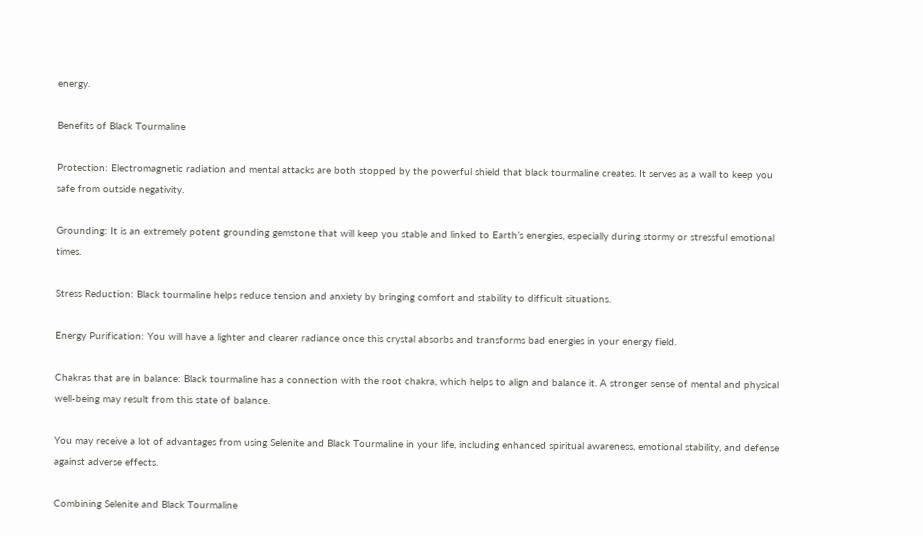energy.

Benefits of Black Tourmaline

Protection: Electromagnetic radiation and mental attacks are both stopped by the powerful shield that black tourmaline creates. It serves as a wall to keep you safe from outside negativity.

Grounding: It is an extremely potent grounding gemstone that will keep you stable and linked to Earth’s energies, especially during stormy or stressful emotional times.

Stress Reduction: Black tourmaline helps reduce tension and anxiety by bringing comfort and stability to difficult situations.

Energy Purification: You will have a lighter and clearer radiance once this crystal absorbs and transforms bad energies in your energy field.

Chakras that are in balance: Black tourmaline has a connection with the root chakra, which helps to align and balance it. A stronger sense of mental and physical well-being may result from this state of balance.

You may receive a lot of advantages from using Selenite and Black Tourmaline in your life, including enhanced spiritual awareness, emotional stability, and defense against adverse effects.

Combining Selenite and Black Tourmaline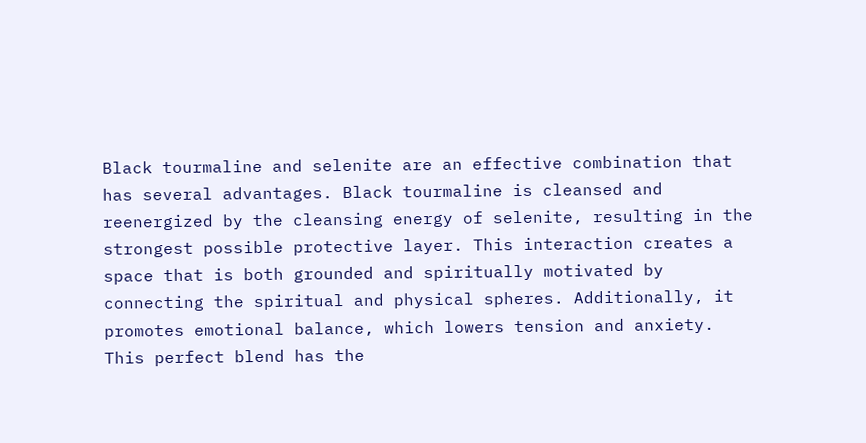Black tourmaline and selenite are an effective combination that has several advantages. Black tourmaline is cleansed and reenergized by the cleansing energy of selenite, resulting in the strongest possible protective layer. This interaction creates a space that is both grounded and spiritually motivated by connecting the spiritual and physical spheres. Additionally, it promotes emotional balance, which lowers tension and anxiety. This perfect blend has the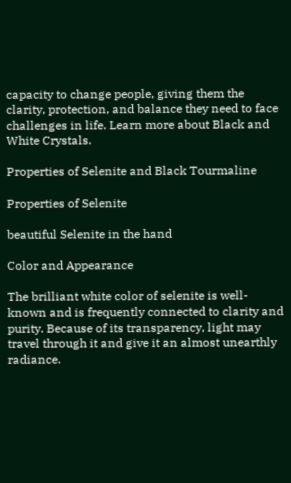capacity to change people, giving them the clarity, protection, and balance they need to face challenges in life. Learn more about Black and White Crystals.

Properties of Selenite and Black Tourmaline

Properties of Selenite

beautiful Selenite in the hand

Color and Appearance

The brilliant white color of selenite is well-known and is frequently connected to clarity and purity. Because of its transparency, light may travel through it and give it an almost unearthly radiance.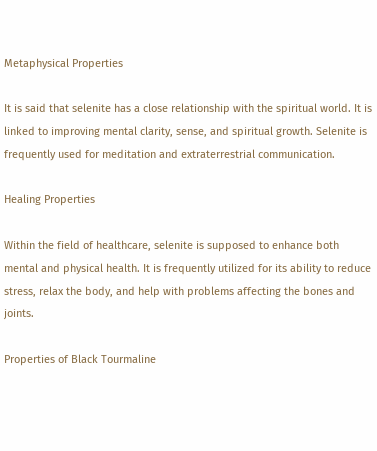Metaphysical Properties

It is said that selenite has a close relationship with the spiritual world. It is linked to improving mental clarity, sense, and spiritual growth. Selenite is frequently used for meditation and extraterrestrial communication.

Healing Properties

Within the field of healthcare, selenite is supposed to enhance both mental and physical health. It is frequently utilized for its ability to reduce stress, relax the body, and help with problems affecting the bones and joints.

Properties of Black Tourmaline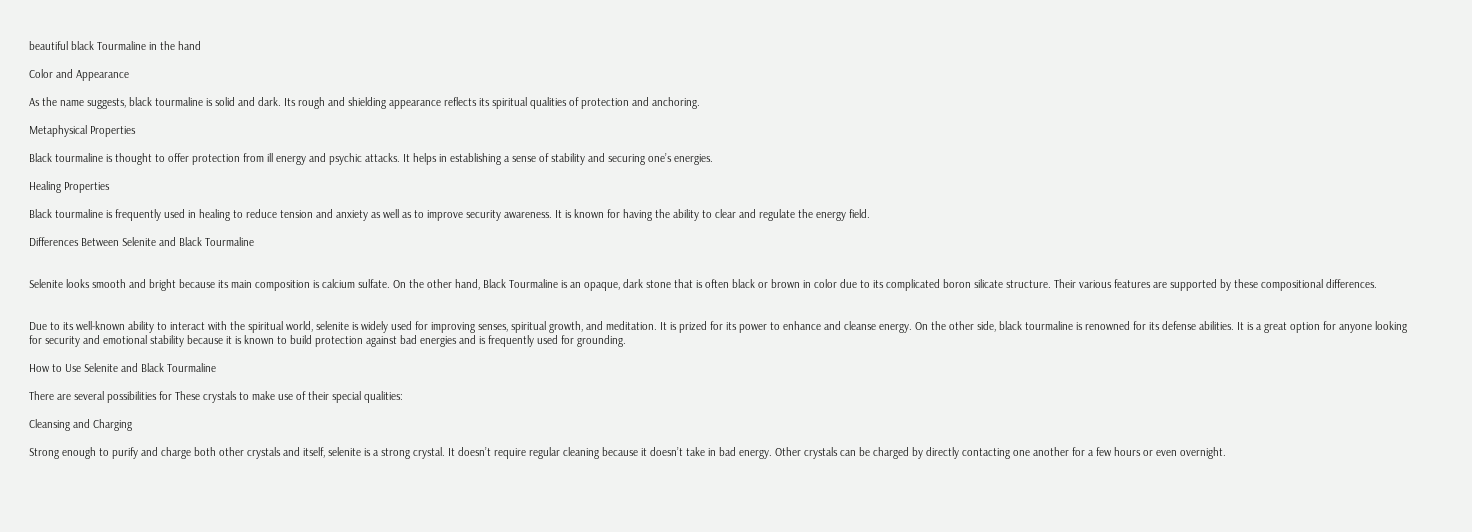beautiful black Tourmaline in the hand

Color and Appearance

As the name suggests, black tourmaline is solid and dark. Its rough and shielding appearance reflects its spiritual qualities of protection and anchoring.

Metaphysical Properties

Black tourmaline is thought to offer protection from ill energy and psychic attacks. It helps in establishing a sense of stability and securing one’s energies.

Healing Properties

Black tourmaline is frequently used in healing to reduce tension and anxiety as well as to improve security awareness. It is known for having the ability to clear and regulate the energy field.

Differences Between Selenite and Black Tourmaline


Selenite looks smooth and bright because its main composition is calcium sulfate. On the other hand, Black Tourmaline is an opaque, dark stone that is often black or brown in color due to its complicated boron silicate structure. Their various features are supported by these compositional differences.


Due to its well-known ability to interact with the spiritual world, selenite is widely used for improving senses, spiritual growth, and meditation. It is prized for its power to enhance and cleanse energy. On the other side, black tourmaline is renowned for its defense abilities. It is a great option for anyone looking for security and emotional stability because it is known to build protection against bad energies and is frequently used for grounding.

How to Use Selenite and Black Tourmaline

There are several possibilities for These crystals to make use of their special qualities:

Cleansing and Charging

Strong enough to purify and charge both other crystals and itself, selenite is a strong crystal. It doesn’t require regular cleaning because it doesn’t take in bad energy. Other crystals can be charged by directly contacting one another for a few hours or even overnight.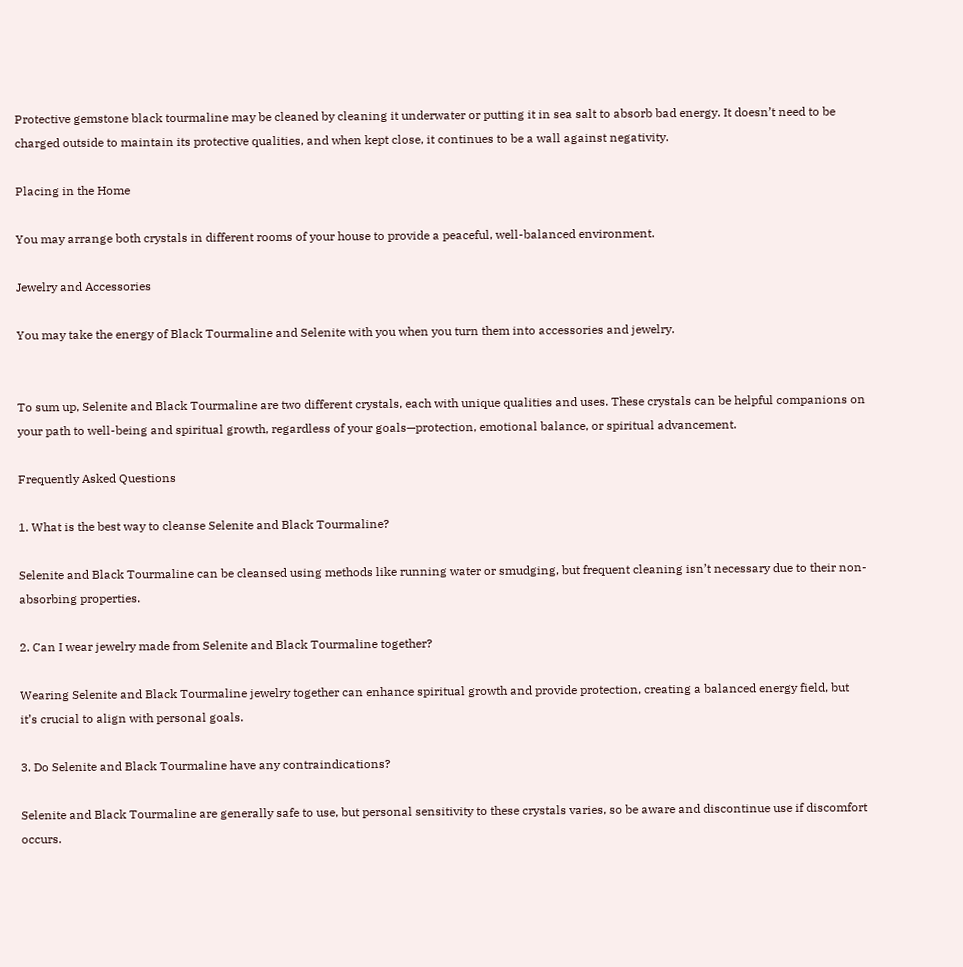Protective gemstone black tourmaline may be cleaned by cleaning it underwater or putting it in sea salt to absorb bad energy. It doesn’t need to be charged outside to maintain its protective qualities, and when kept close, it continues to be a wall against negativity.

Placing in the Home

You may arrange both crystals in different rooms of your house to provide a peaceful, well-balanced environment.

Jewelry and Accessories

You may take the energy of Black Tourmaline and Selenite with you when you turn them into accessories and jewelry.


To sum up, Selenite and Black Tourmaline are two different crystals, each with unique qualities and uses. These crystals can be helpful companions on your path to well-being and spiritual growth, regardless of your goals—protection, emotional balance, or spiritual advancement.

Frequently Asked Questions

1. What is the best way to cleanse Selenite and Black Tourmaline?

Selenite and Black Tourmaline can be cleansed using methods like running water or smudging, but frequent cleaning isn’t necessary due to their non-absorbing properties.

2. Can I wear jewelry made from Selenite and Black Tourmaline together?

Wearing Selenite and Black Tourmaline jewelry together can enhance spiritual growth and provide protection, creating a balanced energy field, but it’s crucial to align with personal goals.

3. Do Selenite and Black Tourmaline have any contraindications?

Selenite and Black Tourmaline are generally safe to use, but personal sensitivity to these crystals varies, so be aware and discontinue use if discomfort occurs.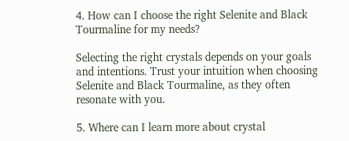4. How can I choose the right Selenite and Black Tourmaline for my needs?

Selecting the right crystals depends on your goals and intentions. Trust your intuition when choosing Selenite and Black Tourmaline, as they often resonate with you.

5. Where can I learn more about crystal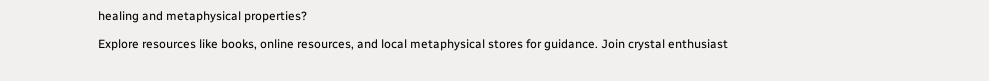healing and metaphysical properties?

Explore resources like books, online resources, and local metaphysical stores for guidance. Join crystal enthusiast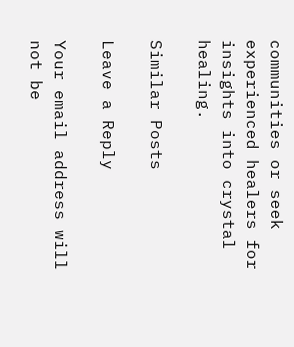communities or seek experienced healers for insights into crystal healing.

Similar Posts

Leave a Reply

Your email address will not be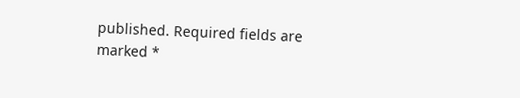published. Required fields are marked *